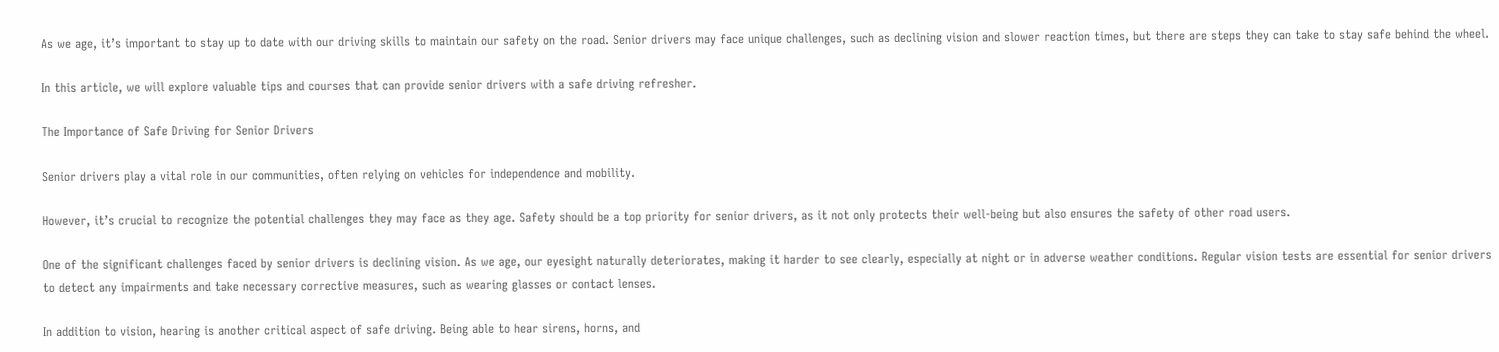As we age, it’s important to stay up to date with our driving skills to maintain our safety on the road. Senior drivers may face unique challenges, such as declining vision and slower reaction times, but there are steps they can take to stay safe behind the wheel.

In this article, we will explore valuable tips and courses that can provide senior drivers with a safe driving refresher.

The Importance of Safe Driving for Senior Drivers

Senior drivers play a vital role in our communities, often relying on vehicles for independence and mobility.

However, it’s crucial to recognize the potential challenges they may face as they age. Safety should be a top priority for senior drivers, as it not only protects their well-being but also ensures the safety of other road users.

One of the significant challenges faced by senior drivers is declining vision. As we age, our eyesight naturally deteriorates, making it harder to see clearly, especially at night or in adverse weather conditions. Regular vision tests are essential for senior drivers to detect any impairments and take necessary corrective measures, such as wearing glasses or contact lenses.

In addition to vision, hearing is another critical aspect of safe driving. Being able to hear sirens, horns, and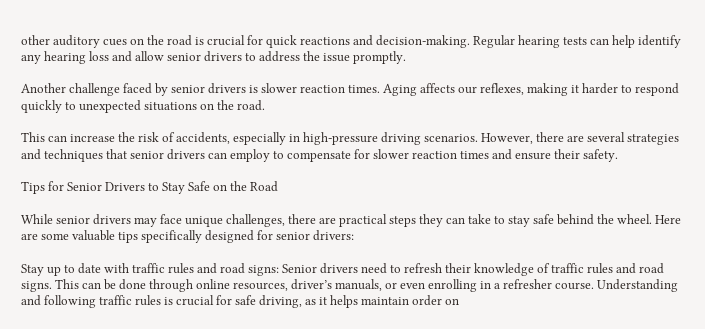other auditory cues on the road is crucial for quick reactions and decision-making. Regular hearing tests can help identify any hearing loss and allow senior drivers to address the issue promptly.

Another challenge faced by senior drivers is slower reaction times. Aging affects our reflexes, making it harder to respond quickly to unexpected situations on the road.

This can increase the risk of accidents, especially in high-pressure driving scenarios. However, there are several strategies and techniques that senior drivers can employ to compensate for slower reaction times and ensure their safety.

Tips for Senior Drivers to Stay Safe on the Road

While senior drivers may face unique challenges, there are practical steps they can take to stay safe behind the wheel. Here are some valuable tips specifically designed for senior drivers:

Stay up to date with traffic rules and road signs: Senior drivers need to refresh their knowledge of traffic rules and road signs. This can be done through online resources, driver’s manuals, or even enrolling in a refresher course. Understanding and following traffic rules is crucial for safe driving, as it helps maintain order on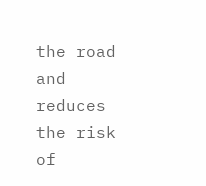the road and reduces the risk of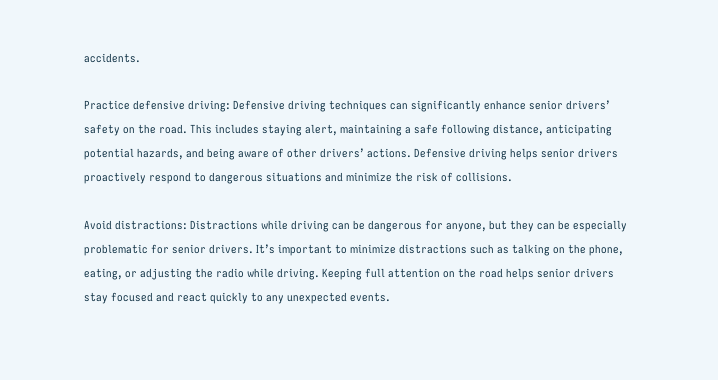accidents.

Practice defensive driving: Defensive driving techniques can significantly enhance senior drivers’ safety on the road. This includes staying alert, maintaining a safe following distance, anticipating potential hazards, and being aware of other drivers’ actions. Defensive driving helps senior drivers proactively respond to dangerous situations and minimize the risk of collisions.

Avoid distractions: Distractions while driving can be dangerous for anyone, but they can be especially problematic for senior drivers. It’s important to minimize distractions such as talking on the phone, eating, or adjusting the radio while driving. Keeping full attention on the road helps senior drivers stay focused and react quickly to any unexpected events.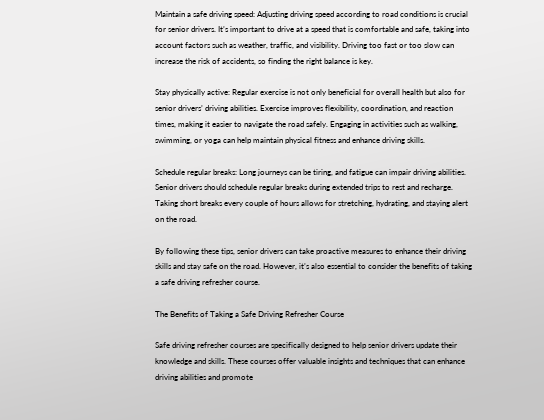Maintain a safe driving speed: Adjusting driving speed according to road conditions is crucial for senior drivers. It’s important to drive at a speed that is comfortable and safe, taking into account factors such as weather, traffic, and visibility. Driving too fast or too slow can increase the risk of accidents, so finding the right balance is key.

Stay physically active: Regular exercise is not only beneficial for overall health but also for senior drivers’ driving abilities. Exercise improves flexibility, coordination, and reaction times, making it easier to navigate the road safely. Engaging in activities such as walking, swimming, or yoga can help maintain physical fitness and enhance driving skills.

Schedule regular breaks: Long journeys can be tiring, and fatigue can impair driving abilities. Senior drivers should schedule regular breaks during extended trips to rest and recharge. Taking short breaks every couple of hours allows for stretching, hydrating, and staying alert on the road.

By following these tips, senior drivers can take proactive measures to enhance their driving skills and stay safe on the road. However, it’s also essential to consider the benefits of taking a safe driving refresher course.

The Benefits of Taking a Safe Driving Refresher Course

Safe driving refresher courses are specifically designed to help senior drivers update their knowledge and skills. These courses offer valuable insights and techniques that can enhance driving abilities and promote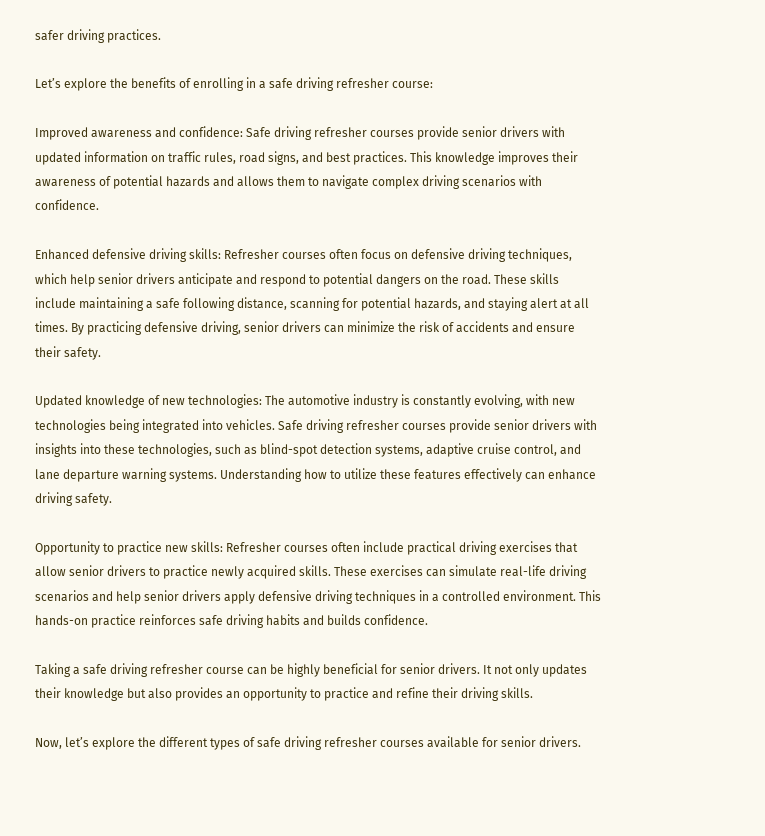safer driving practices.

Let’s explore the benefits of enrolling in a safe driving refresher course:

Improved awareness and confidence: Safe driving refresher courses provide senior drivers with updated information on traffic rules, road signs, and best practices. This knowledge improves their awareness of potential hazards and allows them to navigate complex driving scenarios with confidence.

Enhanced defensive driving skills: Refresher courses often focus on defensive driving techniques, which help senior drivers anticipate and respond to potential dangers on the road. These skills include maintaining a safe following distance, scanning for potential hazards, and staying alert at all times. By practicing defensive driving, senior drivers can minimize the risk of accidents and ensure their safety.

Updated knowledge of new technologies: The automotive industry is constantly evolving, with new technologies being integrated into vehicles. Safe driving refresher courses provide senior drivers with insights into these technologies, such as blind-spot detection systems, adaptive cruise control, and lane departure warning systems. Understanding how to utilize these features effectively can enhance driving safety.

Opportunity to practice new skills: Refresher courses often include practical driving exercises that allow senior drivers to practice newly acquired skills. These exercises can simulate real-life driving scenarios and help senior drivers apply defensive driving techniques in a controlled environment. This hands-on practice reinforces safe driving habits and builds confidence.

Taking a safe driving refresher course can be highly beneficial for senior drivers. It not only updates their knowledge but also provides an opportunity to practice and refine their driving skills.

Now, let’s explore the different types of safe driving refresher courses available for senior drivers.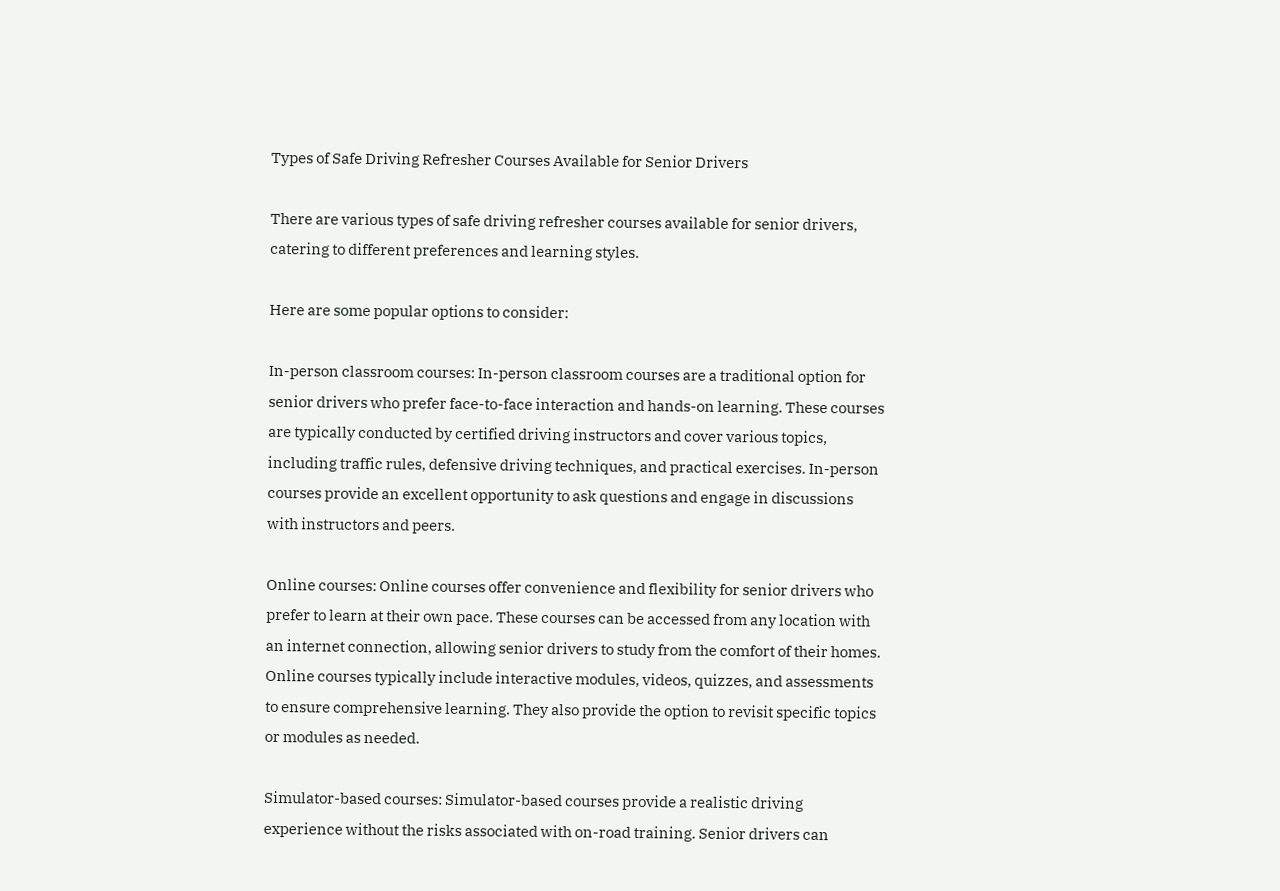Types of Safe Driving Refresher Courses Available for Senior Drivers

There are various types of safe driving refresher courses available for senior drivers, catering to different preferences and learning styles.

Here are some popular options to consider:

In-person classroom courses: In-person classroom courses are a traditional option for senior drivers who prefer face-to-face interaction and hands-on learning. These courses are typically conducted by certified driving instructors and cover various topics, including traffic rules, defensive driving techniques, and practical exercises. In-person courses provide an excellent opportunity to ask questions and engage in discussions with instructors and peers.

Online courses: Online courses offer convenience and flexibility for senior drivers who prefer to learn at their own pace. These courses can be accessed from any location with an internet connection, allowing senior drivers to study from the comfort of their homes. Online courses typically include interactive modules, videos, quizzes, and assessments to ensure comprehensive learning. They also provide the option to revisit specific topics or modules as needed.

Simulator-based courses: Simulator-based courses provide a realistic driving experience without the risks associated with on-road training. Senior drivers can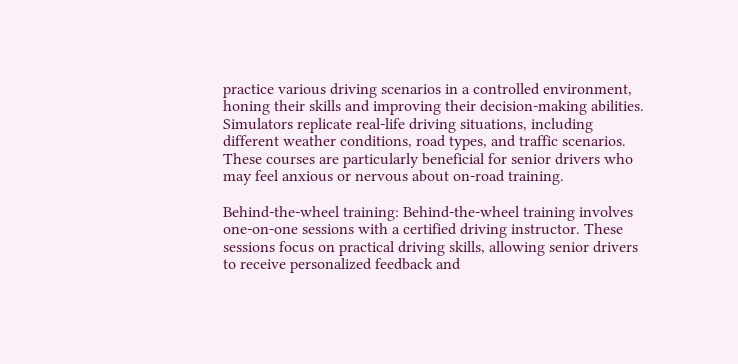practice various driving scenarios in a controlled environment, honing their skills and improving their decision-making abilities. Simulators replicate real-life driving situations, including different weather conditions, road types, and traffic scenarios. These courses are particularly beneficial for senior drivers who may feel anxious or nervous about on-road training.

Behind-the-wheel training: Behind-the-wheel training involves one-on-one sessions with a certified driving instructor. These sessions focus on practical driving skills, allowing senior drivers to receive personalized feedback and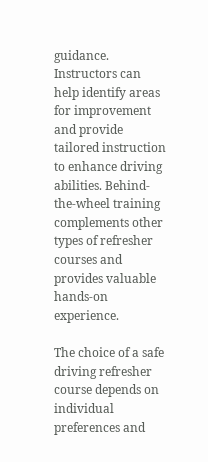guidance. Instructors can help identify areas for improvement and provide tailored instruction to enhance driving abilities. Behind-the-wheel training complements other types of refresher courses and provides valuable hands-on experience.

The choice of a safe driving refresher course depends on individual preferences and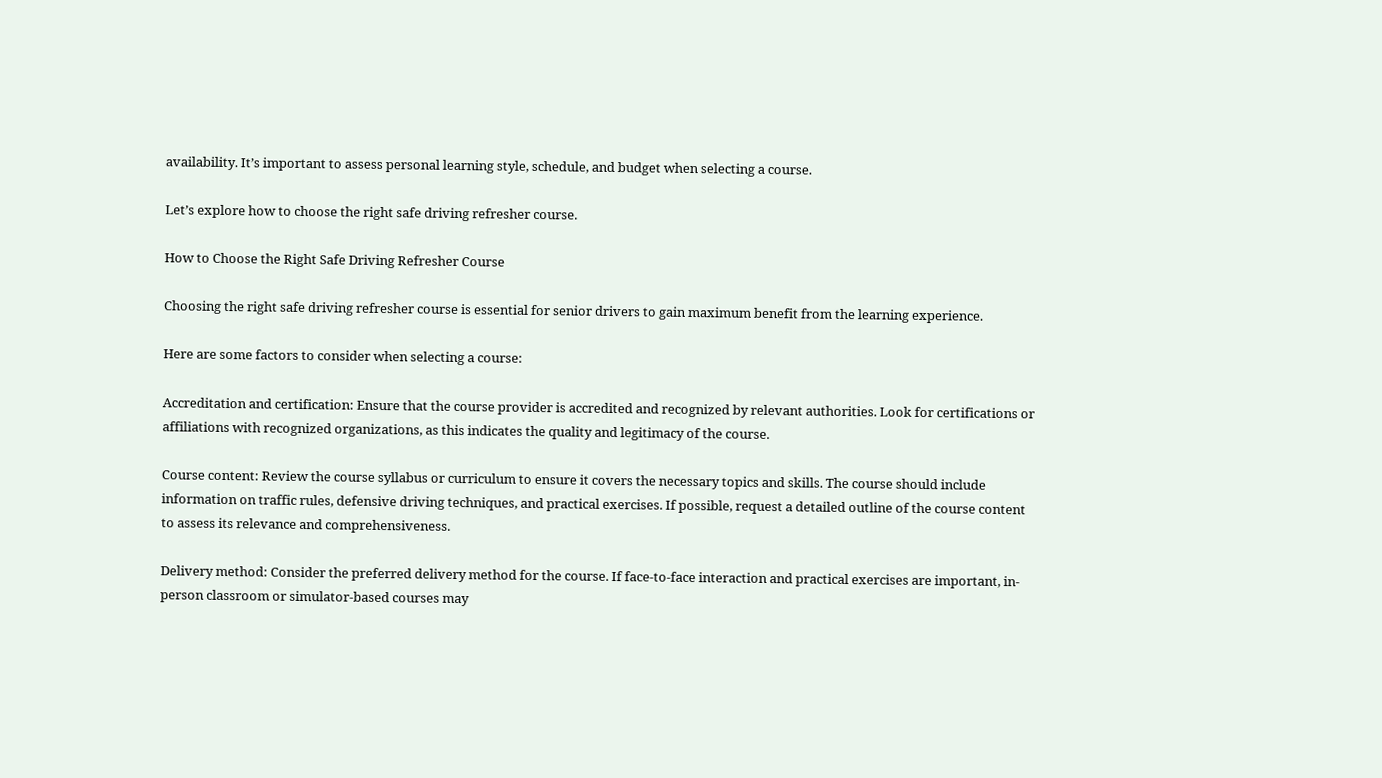availability. It’s important to assess personal learning style, schedule, and budget when selecting a course.

Let’s explore how to choose the right safe driving refresher course.

How to Choose the Right Safe Driving Refresher Course

Choosing the right safe driving refresher course is essential for senior drivers to gain maximum benefit from the learning experience.

Here are some factors to consider when selecting a course:

Accreditation and certification: Ensure that the course provider is accredited and recognized by relevant authorities. Look for certifications or affiliations with recognized organizations, as this indicates the quality and legitimacy of the course.

Course content: Review the course syllabus or curriculum to ensure it covers the necessary topics and skills. The course should include information on traffic rules, defensive driving techniques, and practical exercises. If possible, request a detailed outline of the course content to assess its relevance and comprehensiveness.

Delivery method: Consider the preferred delivery method for the course. If face-to-face interaction and practical exercises are important, in-person classroom or simulator-based courses may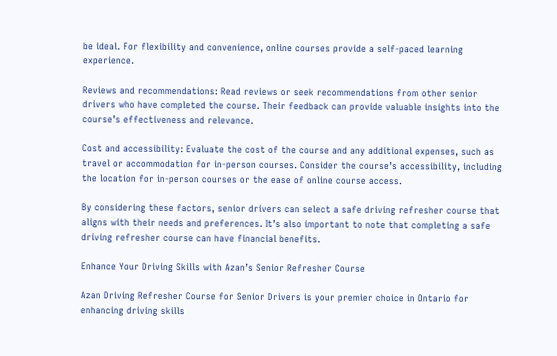be ideal. For flexibility and convenience, online courses provide a self-paced learning experience.

Reviews and recommendations: Read reviews or seek recommendations from other senior drivers who have completed the course. Their feedback can provide valuable insights into the course’s effectiveness and relevance.

Cost and accessibility: Evaluate the cost of the course and any additional expenses, such as travel or accommodation for in-person courses. Consider the course’s accessibility, including the location for in-person courses or the ease of online course access.

By considering these factors, senior drivers can select a safe driving refresher course that aligns with their needs and preferences. It’s also important to note that completing a safe driving refresher course can have financial benefits.

Enhance Your Driving Skills with Azan’s Senior Refresher Course

Azan Driving Refresher Course for Senior Drivers is your premier choice in Ontario for enhancing driving skills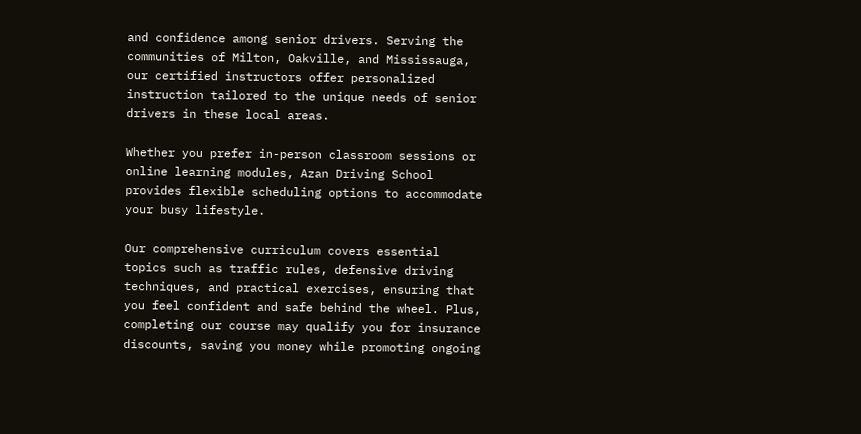and confidence among senior drivers. Serving the communities of Milton, Oakville, and Mississauga, our certified instructors offer personalized instruction tailored to the unique needs of senior drivers in these local areas.

Whether you prefer in-person classroom sessions or online learning modules, Azan Driving School provides flexible scheduling options to accommodate your busy lifestyle.

Our comprehensive curriculum covers essential topics such as traffic rules, defensive driving techniques, and practical exercises, ensuring that you feel confident and safe behind the wheel. Plus, completing our course may qualify you for insurance discounts, saving you money while promoting ongoing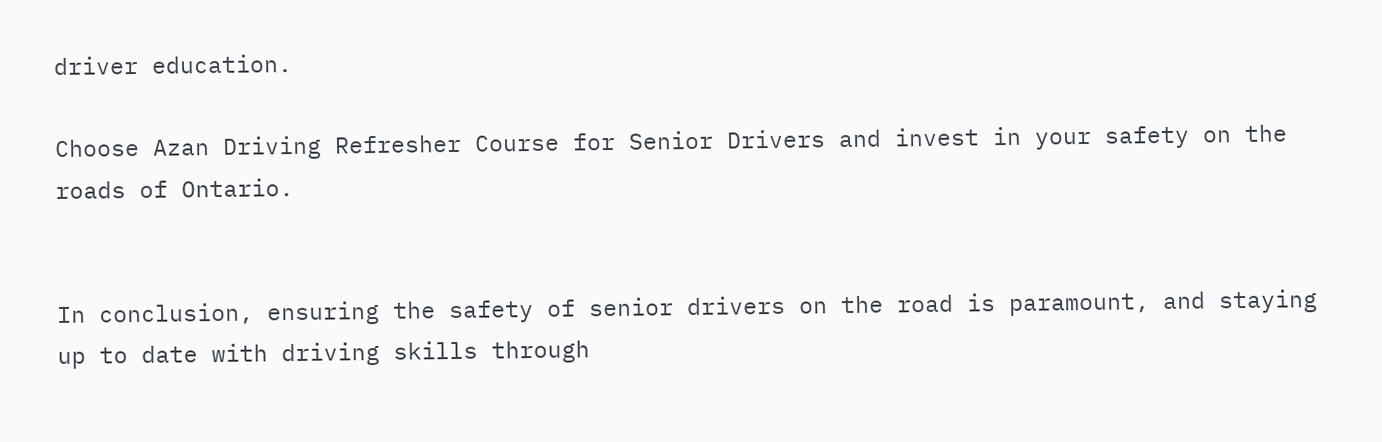driver education.

Choose Azan Driving Refresher Course for Senior Drivers and invest in your safety on the roads of Ontario.


In conclusion, ensuring the safety of senior drivers on the road is paramount, and staying up to date with driving skills through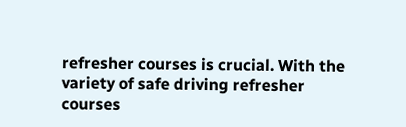refresher courses is crucial. With the variety of safe driving refresher courses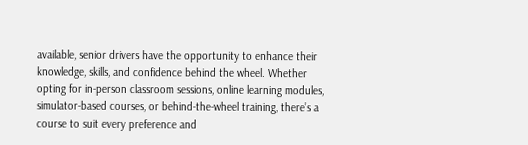available, senior drivers have the opportunity to enhance their knowledge, skills, and confidence behind the wheel. Whether opting for in-person classroom sessions, online learning modules, simulator-based courses, or behind-the-wheel training, there’s a course to suit every preference and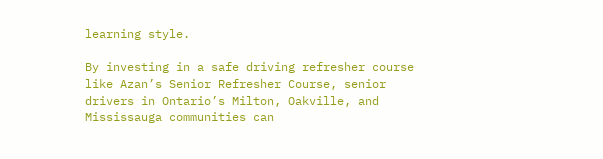learning style.

By investing in a safe driving refresher course like Azan’s Senior Refresher Course, senior drivers in Ontario’s Milton, Oakville, and Mississauga communities can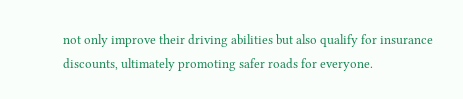not only improve their driving abilities but also qualify for insurance discounts, ultimately promoting safer roads for everyone.